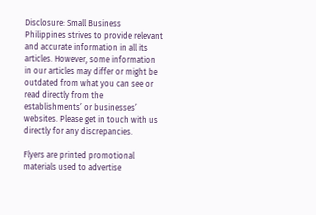Disclosure: Small Business Philippines strives to provide relevant and accurate information in all its articles. However, some information in our articles may differ or might be outdated from what you can see or read directly from the establishments’ or businesses’ websites. Please get in touch with us directly for any discrepancies.

Flyers are printed promotional materials used to advertise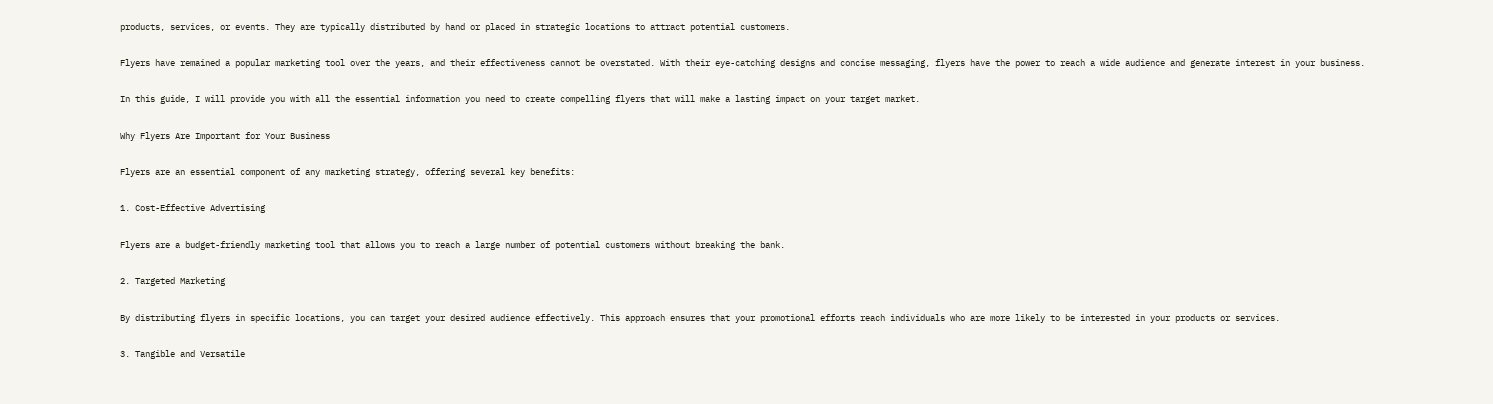products, services, or events. They are typically distributed by hand or placed in strategic locations to attract potential customers.

Flyers have remained a popular marketing tool over the years, and their effectiveness cannot be overstated. With their eye-catching designs and concise messaging, flyers have the power to reach a wide audience and generate interest in your business.

In this guide, I will provide you with all the essential information you need to create compelling flyers that will make a lasting impact on your target market.

Why Flyers Are Important for Your Business

Flyers are an essential component of any marketing strategy, offering several key benefits:

1. Cost-Effective Advertising

Flyers are a budget-friendly marketing tool that allows you to reach a large number of potential customers without breaking the bank.

2. Targeted Marketing

By distributing flyers in specific locations, you can target your desired audience effectively. This approach ensures that your promotional efforts reach individuals who are more likely to be interested in your products or services.

3. Tangible and Versatile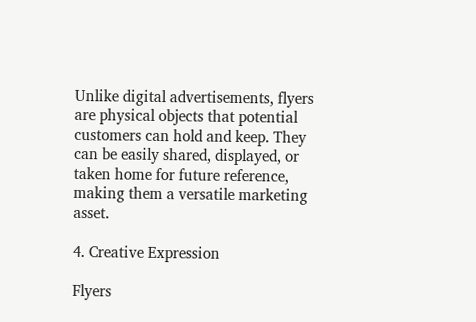Unlike digital advertisements, flyers are physical objects that potential customers can hold and keep. They can be easily shared, displayed, or taken home for future reference, making them a versatile marketing asset.

4. Creative Expression

Flyers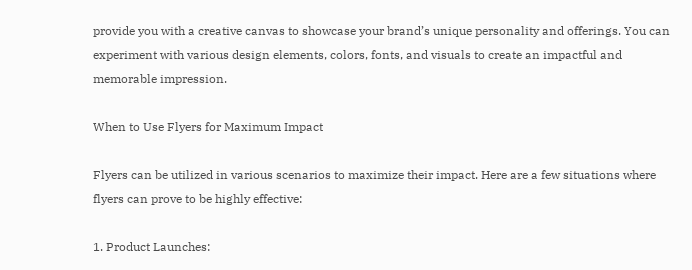provide you with a creative canvas to showcase your brand’s unique personality and offerings. You can experiment with various design elements, colors, fonts, and visuals to create an impactful and memorable impression.

When to Use Flyers for Maximum Impact

Flyers can be utilized in various scenarios to maximize their impact. Here are a few situations where flyers can prove to be highly effective:

1. Product Launches: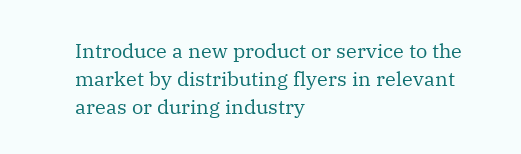Introduce a new product or service to the market by distributing flyers in relevant areas or during industry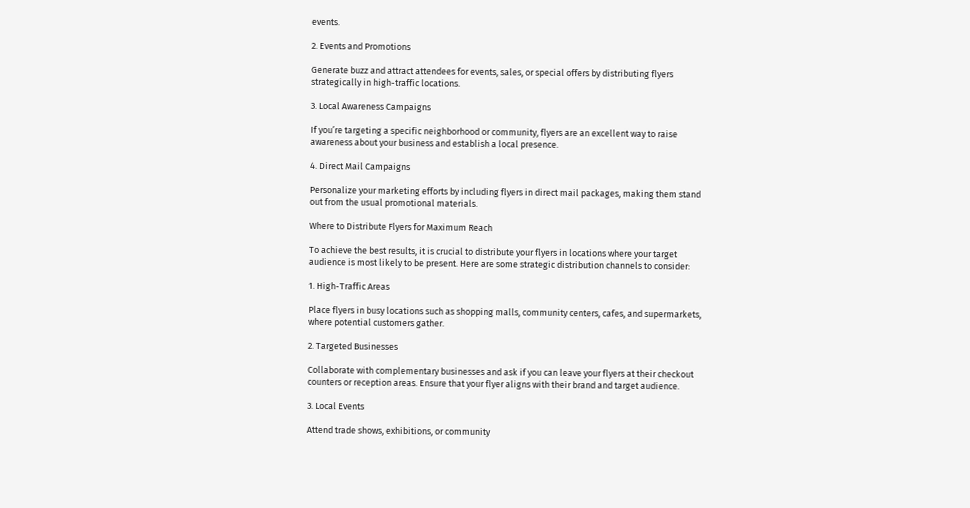events.

2. Events and Promotions

Generate buzz and attract attendees for events, sales, or special offers by distributing flyers strategically in high-traffic locations.

3. Local Awareness Campaigns

If you’re targeting a specific neighborhood or community, flyers are an excellent way to raise awareness about your business and establish a local presence.

4. Direct Mail Campaigns

Personalize your marketing efforts by including flyers in direct mail packages, making them stand out from the usual promotional materials.

Where to Distribute Flyers for Maximum Reach

To achieve the best results, it is crucial to distribute your flyers in locations where your target audience is most likely to be present. Here are some strategic distribution channels to consider:

1. High-Traffic Areas

Place flyers in busy locations such as shopping malls, community centers, cafes, and supermarkets, where potential customers gather.

2. Targeted Businesses

Collaborate with complementary businesses and ask if you can leave your flyers at their checkout counters or reception areas. Ensure that your flyer aligns with their brand and target audience.

3. Local Events

Attend trade shows, exhibitions, or community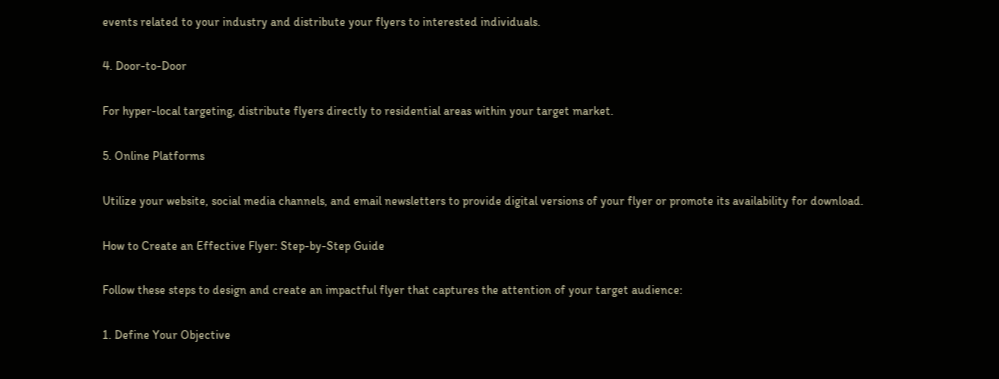events related to your industry and distribute your flyers to interested individuals.

4. Door-to-Door

For hyper-local targeting, distribute flyers directly to residential areas within your target market.

5. Online Platforms

Utilize your website, social media channels, and email newsletters to provide digital versions of your flyer or promote its availability for download.

How to Create an Effective Flyer: Step-by-Step Guide

Follow these steps to design and create an impactful flyer that captures the attention of your target audience:

1. Define Your Objective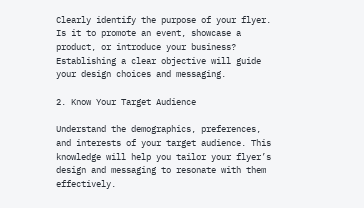Clearly identify the purpose of your flyer. Is it to promote an event, showcase a product, or introduce your business? Establishing a clear objective will guide your design choices and messaging.

2. Know Your Target Audience

Understand the demographics, preferences, and interests of your target audience. This knowledge will help you tailor your flyer’s design and messaging to resonate with them effectively.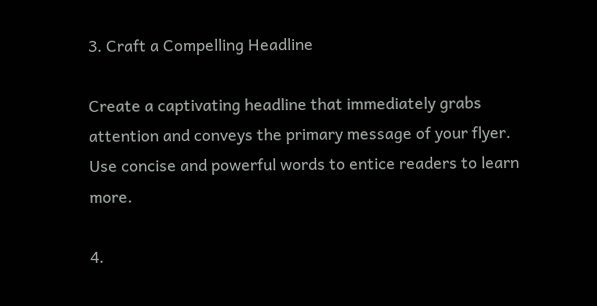3. Craft a Compelling Headline

Create a captivating headline that immediately grabs attention and conveys the primary message of your flyer. Use concise and powerful words to entice readers to learn more.

4.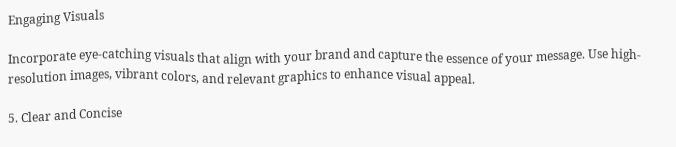Engaging Visuals

Incorporate eye-catching visuals that align with your brand and capture the essence of your message. Use high-resolution images, vibrant colors, and relevant graphics to enhance visual appeal.

5. Clear and Concise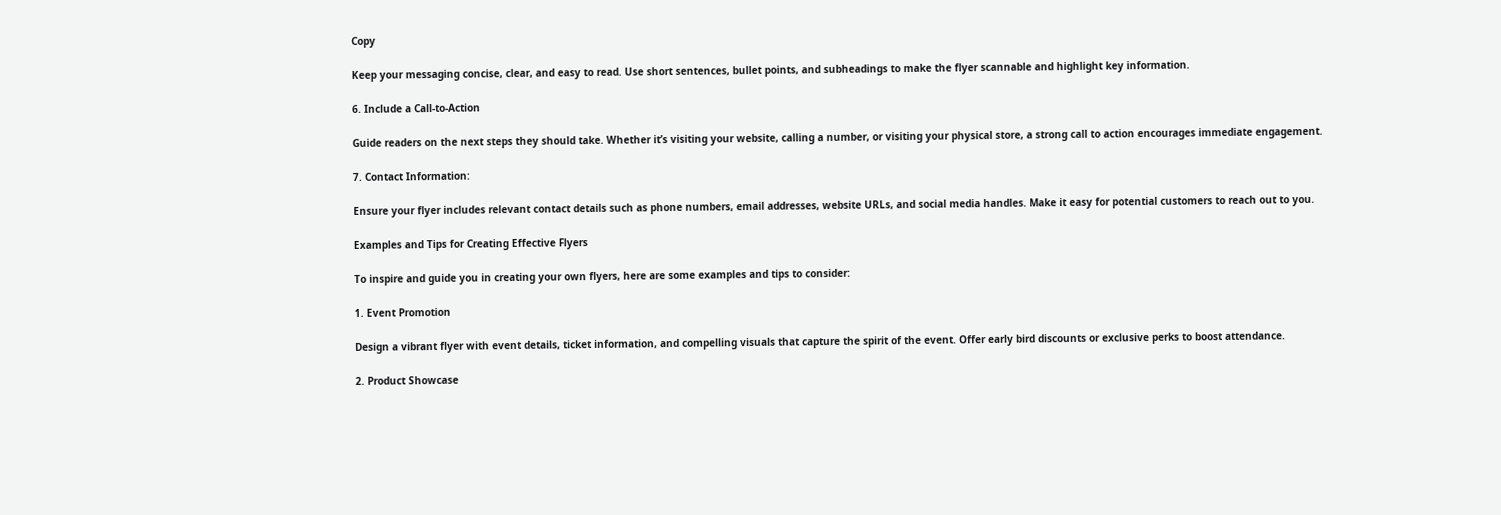Copy

Keep your messaging concise, clear, and easy to read. Use short sentences, bullet points, and subheadings to make the flyer scannable and highlight key information.

6. Include a Call-to-Action

Guide readers on the next steps they should take. Whether it’s visiting your website, calling a number, or visiting your physical store, a strong call to action encourages immediate engagement.

7. Contact Information:

Ensure your flyer includes relevant contact details such as phone numbers, email addresses, website URLs, and social media handles. Make it easy for potential customers to reach out to you.

Examples and Tips for Creating Effective Flyers

To inspire and guide you in creating your own flyers, here are some examples and tips to consider:

1. Event Promotion

Design a vibrant flyer with event details, ticket information, and compelling visuals that capture the spirit of the event. Offer early bird discounts or exclusive perks to boost attendance.

2. Product Showcase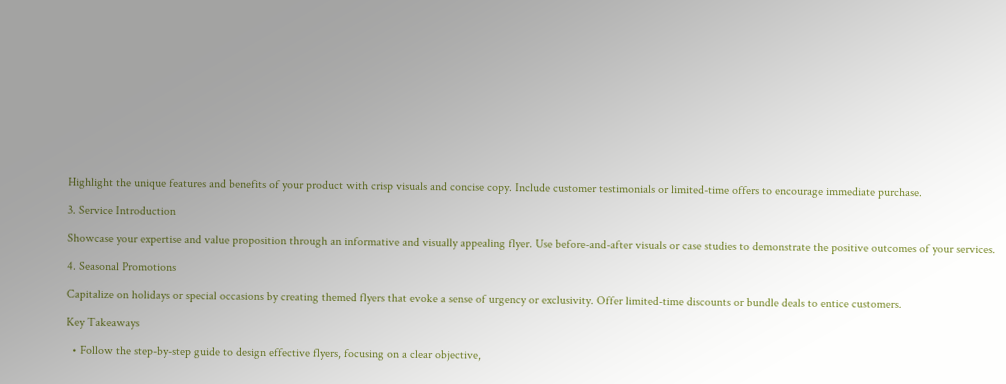Highlight the unique features and benefits of your product with crisp visuals and concise copy. Include customer testimonials or limited-time offers to encourage immediate purchase.

3. Service Introduction

Showcase your expertise and value proposition through an informative and visually appealing flyer. Use before-and-after visuals or case studies to demonstrate the positive outcomes of your services.

4. Seasonal Promotions

Capitalize on holidays or special occasions by creating themed flyers that evoke a sense of urgency or exclusivity. Offer limited-time discounts or bundle deals to entice customers.

Key Takeaways

  • Follow the step-by-step guide to design effective flyers, focusing on a clear objective,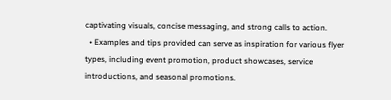captivating visuals, concise messaging, and strong calls to action.
  • Examples and tips provided can serve as inspiration for various flyer types, including event promotion, product showcases, service introductions, and seasonal promotions.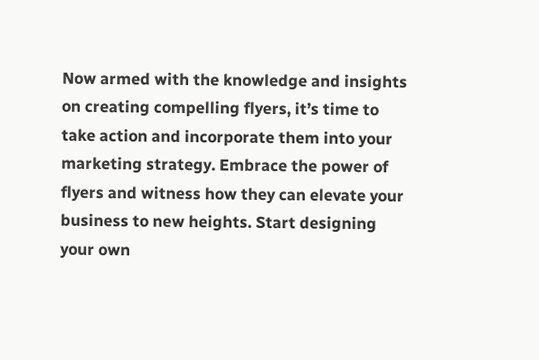Now armed with the knowledge and insights on creating compelling flyers, it’s time to take action and incorporate them into your marketing strategy. Embrace the power of flyers and witness how they can elevate your business to new heights. Start designing your own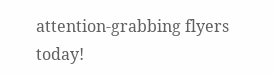attention-grabbing flyers today!